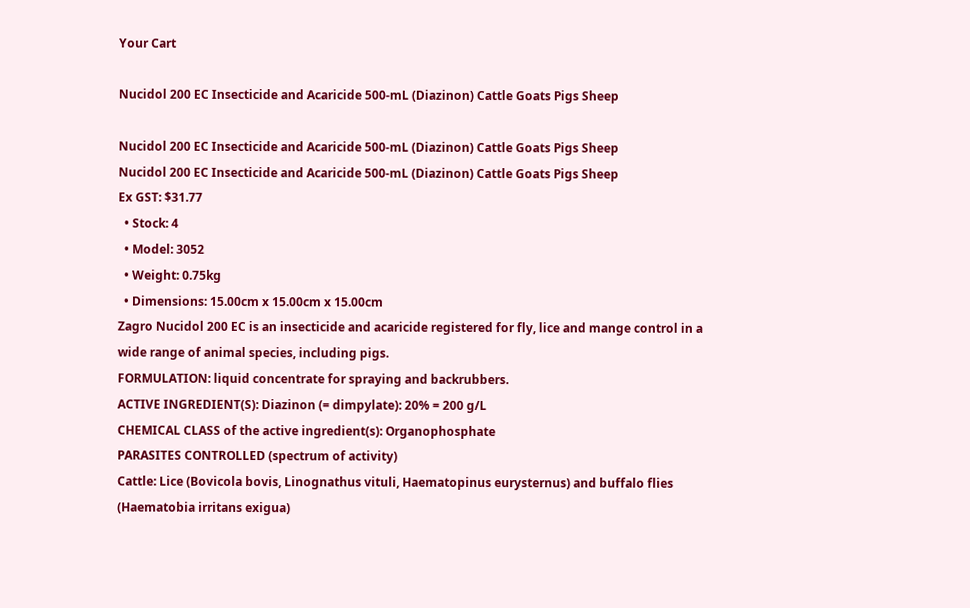Your Cart

Nucidol 200 EC Insecticide and Acaricide 500-mL (Diazinon) Cattle Goats Pigs Sheep

Nucidol 200 EC Insecticide and Acaricide 500-mL (Diazinon) Cattle Goats Pigs Sheep
Nucidol 200 EC Insecticide and Acaricide 500-mL (Diazinon) Cattle Goats Pigs Sheep
Ex GST: $31.77
  • Stock: 4
  • Model: 3052
  • Weight: 0.75kg
  • Dimensions: 15.00cm x 15.00cm x 15.00cm
Zagro Nucidol 200 EC is an insecticide and acaricide registered for fly, lice and mange control in a wide range of animal species, including pigs.
FORMULATION: liquid concentrate for spraying and backrubbers.
ACTIVE INGREDIENT(S): Diazinon (= dimpylate): 20% = 200 g/L
CHEMICAL CLASS of the active ingredient(s): Organophosphate
PARASITES CONTROLLED (spectrum of activity)
Cattle: Lice (Bovicola bovis, Linognathus vituli, Haematopinus eurysternus) and buffalo flies (Haematobia irritans exigua)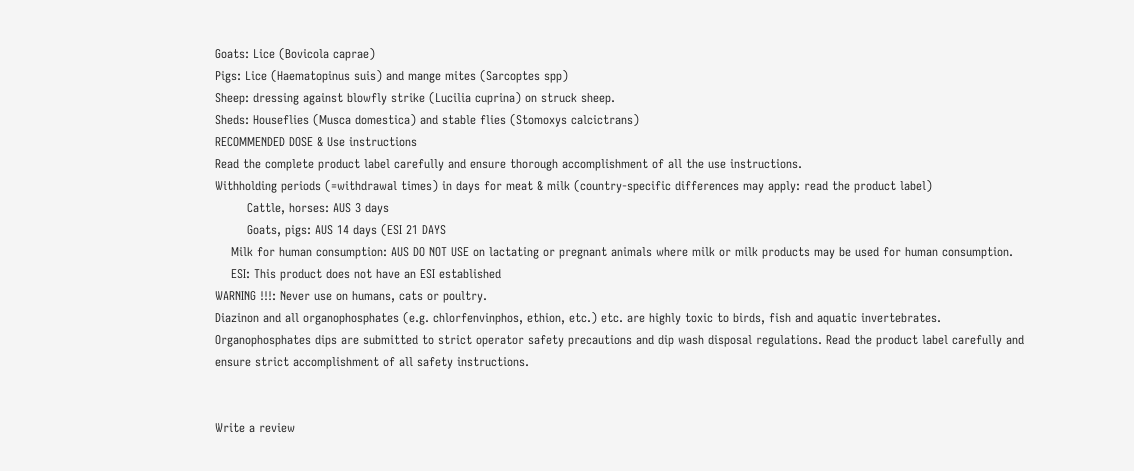Goats: Lice (Bovicola caprae)
Pigs: Lice (Haematopinus suis) and mange mites (Sarcoptes spp)
Sheep: dressing against blowfly strike (Lucilia cuprina) on struck sheep.
Sheds: Houseflies (Musca domestica) and stable flies (Stomoxys calcictrans)
RECOMMENDED DOSE & Use instructions
Read the complete product label carefully and ensure thorough accomplishment of all the use instructions.
Withholding periods (=withdrawal times) in days for meat & milk (country-specific differences may apply: read the product label)
        Cattle, horses: AUS 3 days
        Goats, pigs: AUS 14 days (ESI 21 DAYS
    Milk for human consumption: AUS DO NOT USE on lactating or pregnant animals where milk or milk products may be used for human consumption.
    ESI: This product does not have an ESI established
WARNING !!!: Never use on humans, cats or poultry.
Diazinon and all organophosphates (e.g. chlorfenvinphos, ethion, etc.) etc. are highly toxic to birds, fish and aquatic invertebrates.
Organophosphates dips are submitted to strict operator safety precautions and dip wash disposal regulations. Read the product label carefully and ensure strict accomplishment of all safety instructions.


Write a review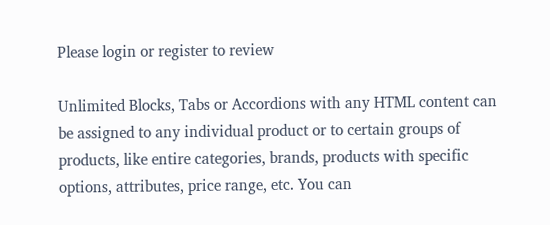Please login or register to review

Unlimited Blocks, Tabs or Accordions with any HTML content can be assigned to any individual product or to certain groups of products, like entire categories, brands, products with specific options, attributes, price range, etc. You can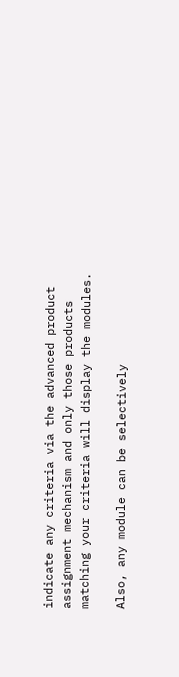indicate any criteria via the advanced product assignment mechanism and only those products matching your criteria will display the modules.

Also, any module can be selectively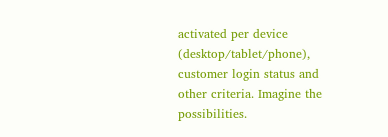activated per device (desktop/tablet/phone), customer login status and other criteria. Imagine the possibilities.